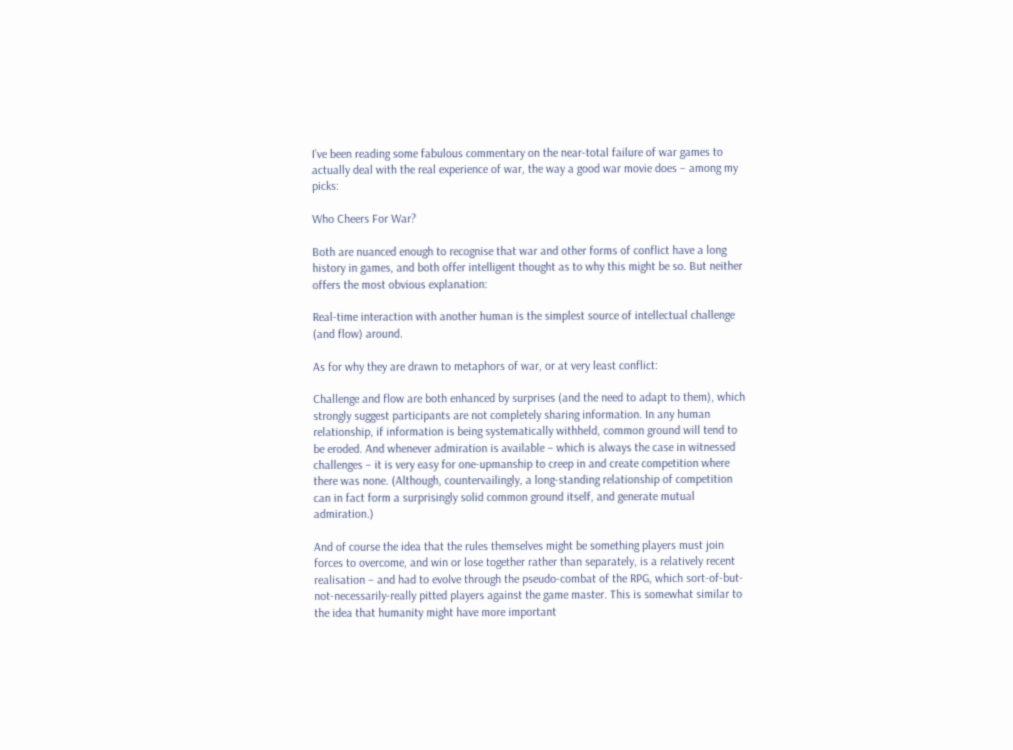I’ve been reading some fabulous commentary on the near-total failure of war games to actually deal with the real experience of war, the way a good war movie does – among my picks:

Who Cheers For War?

Both are nuanced enough to recognise that war and other forms of conflict have a long history in games, and both offer intelligent thought as to why this might be so. But neither offers the most obvious explanation:

Real-time interaction with another human is the simplest source of intellectual challenge (and flow) around.

As for why they are drawn to metaphors of war, or at very least conflict:

Challenge and flow are both enhanced by surprises (and the need to adapt to them), which strongly suggest participants are not completely sharing information. In any human relationship, if information is being systematically withheld, common ground will tend to be eroded. And whenever admiration is available – which is always the case in witnessed challenges – it is very easy for one-upmanship to creep in and create competition where there was none. (Although, countervailingly, a long-standing relationship of competition can in fact form a surprisingly solid common ground itself, and generate mutual admiration.)

And of course the idea that the rules themselves might be something players must join forces to overcome, and win or lose together rather than separately, is a relatively recent realisation – and had to evolve through the pseudo-combat of the RPG, which sort-of-but-not-necessarily-really pitted players against the game master. This is somewhat similar to the idea that humanity might have more important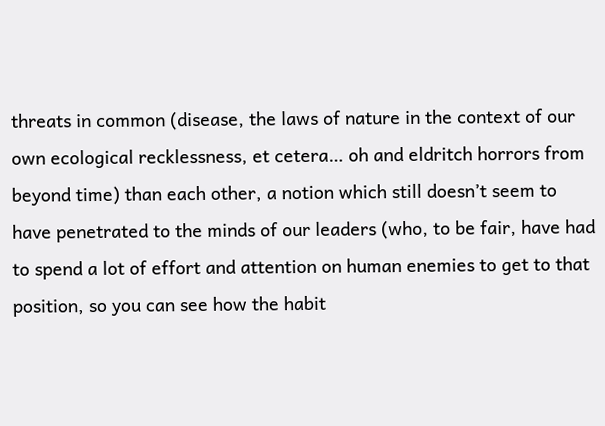threats in common (disease, the laws of nature in the context of our own ecological recklessness, et cetera… oh and eldritch horrors from beyond time) than each other, a notion which still doesn’t seem to have penetrated to the minds of our leaders (who, to be fair, have had to spend a lot of effort and attention on human enemies to get to that position, so you can see how the habit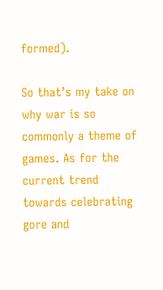formed).

So that’s my take on why war is so commonly a theme of games. As for the current trend towards celebrating gore and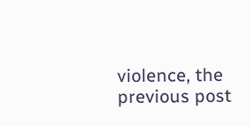violence, the previous post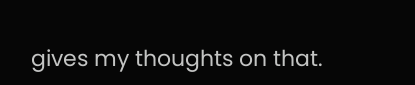gives my thoughts on that.